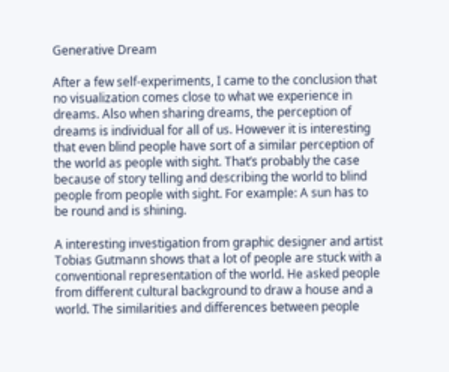Generative Dream

After a few self-experiments, I came to the conclusion that no visualization comes close to what we experience in dreams. Also when sharing dreams, the perception of dreams is individual for all of us. However it is interesting that even blind people have sort of a similar perception of the world as people with sight. That’s probably the case because of story telling and describing the world to blind people from people with sight. For example: A sun has to be round and is shining.

A interesting investigation from graphic designer and artist Tobias Gutmann shows that a lot of people are stuck with a conventional representation of the world. He asked people from different cultural background to draw a house and a world. The similarities and differences between people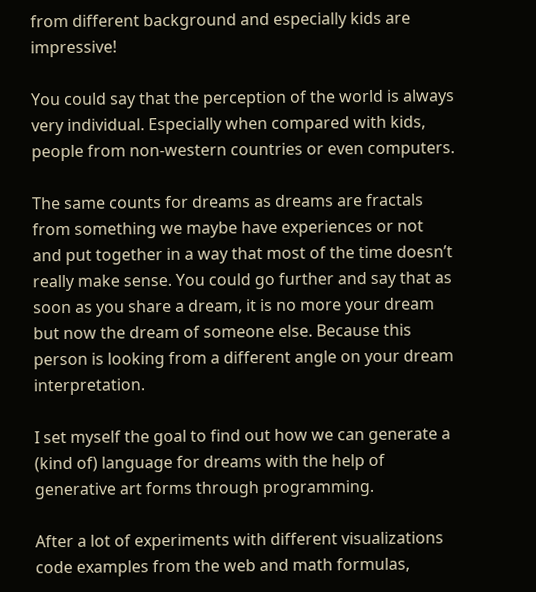from different background and especially kids are impressive!

You could say that the perception of the world is always very individual. Especially when compared with kids, people from non-western countries or even computers.

The same counts for dreams as dreams are fractals from something we maybe have experiences or not and put together in a way that most of the time doesn’t really make sense. You could go further and say that as soon as you share a dream, it is no more your dream but now the dream of someone else. Because this person is looking from a different angle on your dream interpretation.

I set myself the goal to find out how we can generate a (kind of) language for dreams with the help of generative art forms through programming.

After a lot of experiments with different visualizations code examples from the web and math formulas,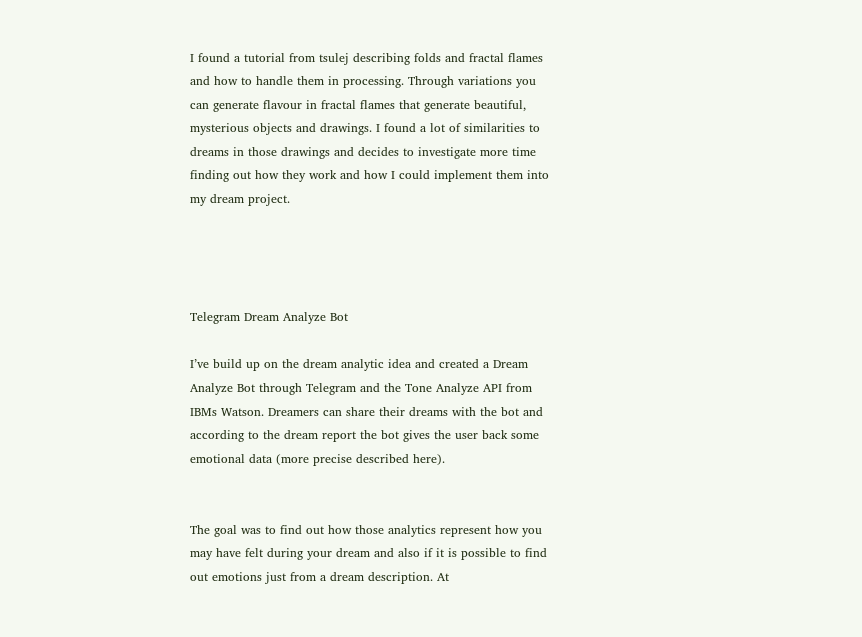I found a tutorial from tsulej describing folds and fractal flames and how to handle them in processing. Through variations you can generate flavour in fractal flames that generate beautiful, mysterious objects and drawings. I found a lot of similarities to dreams in those drawings and decides to investigate more time finding out how they work and how I could implement them into my dream project.




Telegram Dream Analyze Bot

I’ve build up on the dream analytic idea and created a Dream Analyze Bot through Telegram and the Tone Analyze API from IBMs Watson. Dreamers can share their dreams with the bot and according to the dream report the bot gives the user back some emotional data (more precise described here).


The goal was to find out how those analytics represent how you may have felt during your dream and also if it is possible to find out emotions just from a dream description. At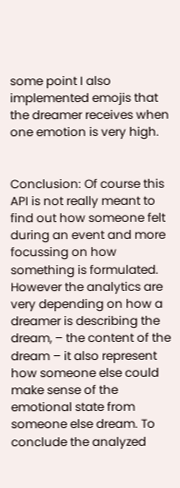some point I also implemented emojis that the dreamer receives when one emotion is very high.


Conclusion: Of course this API is not really meant to find out how someone felt during an event and more focussing on how something is formulated. However the analytics are very depending on how a dreamer is describing the dream, – the content of the dream – it also represent how someone else could make sense of the emotional state from someone else dream. To conclude the analyzed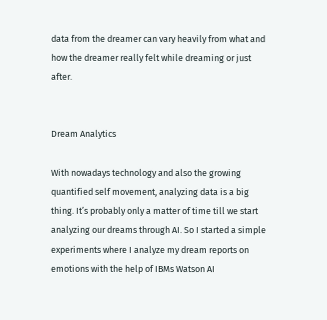data from the dreamer can vary heavily from what and how the dreamer really felt while dreaming or just after.


Dream Analytics

With nowadays technology and also the growing quantified self movement, analyzing data is a big thing. It’s probably only a matter of time till we start analyzing our dreams through AI. So I started a simple experiments where I analyze my dream reports on emotions with the help of IBMs Watson AI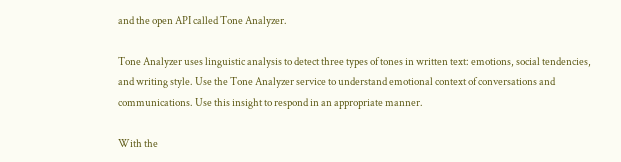and the open API called Tone Analyzer.

Tone Analyzer uses linguistic analysis to detect three types of tones in written text: emotions, social tendencies, and writing style. Use the Tone Analyzer service to understand emotional context of conversations and communications. Use this insight to respond in an appropriate manner.

With the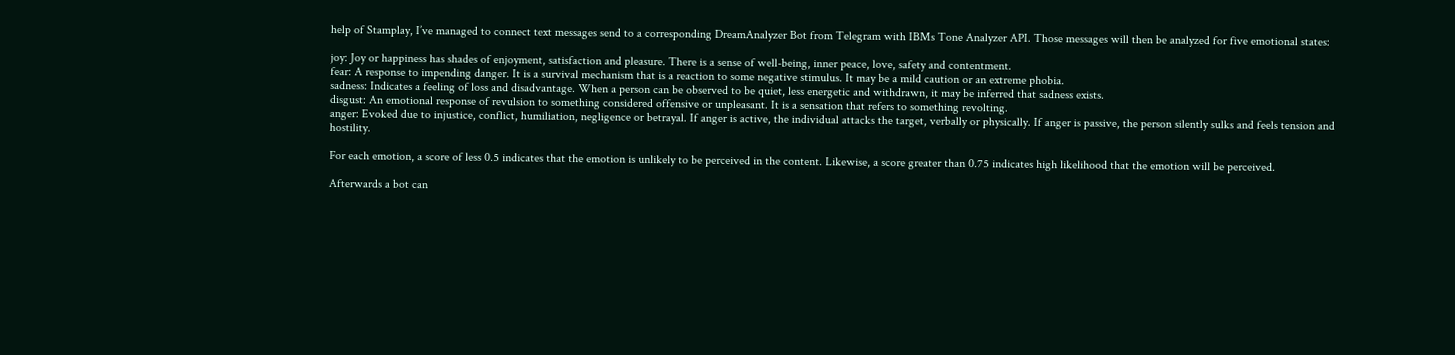help of Stamplay, I’ve managed to connect text messages send to a corresponding DreamAnalyzer Bot from Telegram with IBMs Tone Analyzer API. Those messages will then be analyzed for five emotional states:

joy: Joy or happiness has shades of enjoyment, satisfaction and pleasure. There is a sense of well-being, inner peace, love, safety and contentment.
fear: A response to impending danger. It is a survival mechanism that is a reaction to some negative stimulus. It may be a mild caution or an extreme phobia.
sadness: Indicates a feeling of loss and disadvantage. When a person can be observed to be quiet, less energetic and withdrawn, it may be inferred that sadness exists.
disgust: An emotional response of revulsion to something considered offensive or unpleasant. It is a sensation that refers to something revolting.
anger: Evoked due to injustice, conflict, humiliation, negligence or betrayal. If anger is active, the individual attacks the target, verbally or physically. If anger is passive, the person silently sulks and feels tension and hostility.

For each emotion, a score of less 0.5 indicates that the emotion is unlikely to be perceived in the content. Likewise, a score greater than 0.75 indicates high likelihood that the emotion will be perceived.

Afterwards a bot can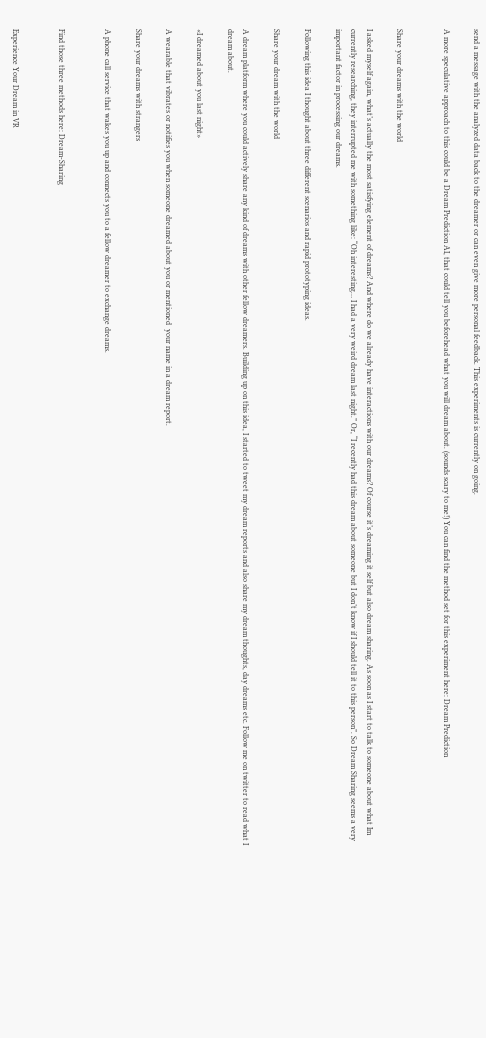send a message with the analyzed data back to the dreamer or can even give more personal feedback. This experiments is currently on going.

A more speculative approach to this could be a Dream Prediction AI, that could tell you beforehead what you will dream about. (sounds scary to me!) You can find the method set for this experiment here: Dream Prediction


Share your dreams with the world

I asked myself again, what’s actually the most satisfying element of dreams? And where do we already have interactions with our dreams? Of course it’s dreaming it self but also dream sharing. As soon as I start to talk to someone about what Im currently researching, they interrupted me with something like: “Oh interesting… I had a very weird dream last night.” Or, “I recently had this dream about someone but I don’t know if I should tell it to this person”. So Dream Sharing seems a very important factor in processing our dreams.

Following this idea I thought about three different scenarios and rapid prototyping ideas.

Share your dream with the world

A dream platform where you could actively share any kind of dreams with other fellow dreamers. Building up on this idea, I started to tweet my dream reports and also share my dream thoughts, day dreams etc. Follow me on twitter to read what I dream about.

«I dreamed about you last night»

A wearable that vibrates or notifies you when someone dreamed about you or mentioned  your name in a dream report.

Share your dreams with strangers

A phone call service that wakes you up and connects you to a fellow dreamer to exchange dreams.


Find those three methods here: Dream-Sharing


Experience Your Dream in VR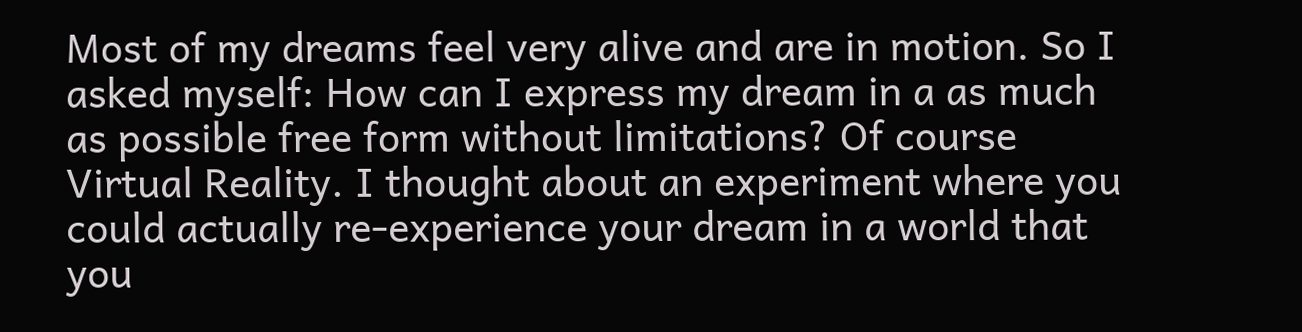Most of my dreams feel very alive and are in motion. So I asked myself: How can I express my dream in a as much as possible free form without limitations? Of course Virtual Reality. I thought about an experiment where you could actually re-experience your dream in a world that you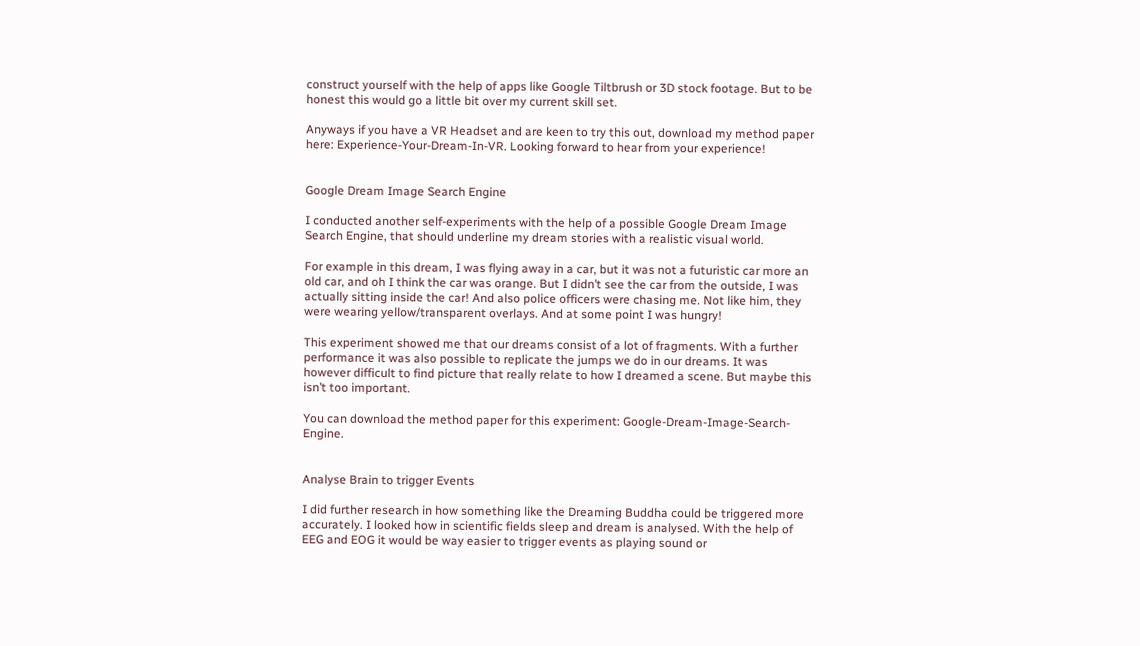construct yourself with the help of apps like Google Tiltbrush or 3D stock footage. But to be honest this would go a little bit over my current skill set.

Anyways if you have a VR Headset and are keen to try this out, download my method paper here: Experience-Your-Dream-In-VR. Looking forward to hear from your experience!


Google Dream Image Search Engine

I conducted another self-experiments with the help of a possible Google Dream Image Search Engine, that should underline my dream stories with a realistic visual world.

For example in this dream, I was flying away in a car, but it was not a futuristic car more an old car, and oh I think the car was orange. But I didn’t see the car from the outside, I was actually sitting inside the car! And also police officers were chasing me. Not like him, they were wearing yellow/transparent overlays. And at some point I was hungry!

This experiment showed me that our dreams consist of a lot of fragments. With a further performance it was also possible to replicate the jumps we do in our dreams. It was however difficult to find picture that really relate to how I dreamed a scene. But maybe this isn’t too important.

You can download the method paper for this experiment: Google-Dream-Image-Search-Engine.


Analyse Brain to trigger Events

I did further research in how something like the Dreaming Buddha could be triggered more accurately. I looked how in scientific fields sleep and dream is analysed. With the help of EEG and EOG it would be way easier to trigger events as playing sound or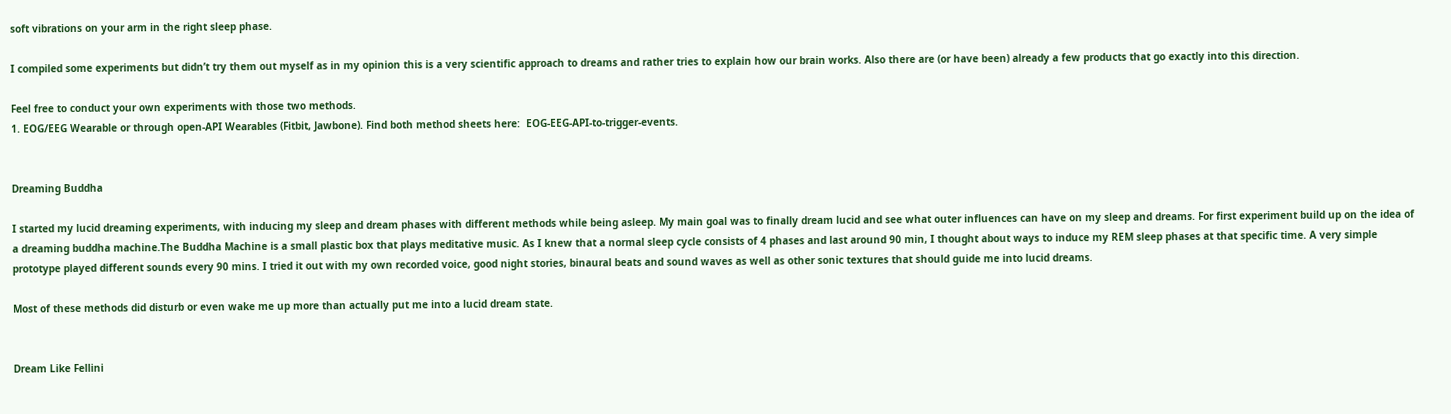soft vibrations on your arm in the right sleep phase.

I compiled some experiments but didn’t try them out myself as in my opinion this is a very scientific approach to dreams and rather tries to explain how our brain works. Also there are (or have been) already a few products that go exactly into this direction.

Feel free to conduct your own experiments with those two methods.
1. EOG/EEG Wearable or through open-API Wearables (Fitbit, Jawbone). Find both method sheets here:  EOG-EEG-API-to-trigger-events.


Dreaming Buddha

I started my lucid dreaming experiments, with inducing my sleep and dream phases with different methods while being asleep. My main goal was to finally dream lucid and see what outer influences can have on my sleep and dreams. For first experiment build up on the idea of a dreaming buddha machine.The Buddha Machine is a small plastic box that plays meditative music. As I knew that a normal sleep cycle consists of 4 phases and last around 90 min, I thought about ways to induce my REM sleep phases at that specific time. A very simple prototype played different sounds every 90 mins. I tried it out with my own recorded voice, good night stories, binaural beats and sound waves as well as other sonic textures that should guide me into lucid dreams.

Most of these methods did disturb or even wake me up more than actually put me into a lucid dream state.


Dream Like Fellini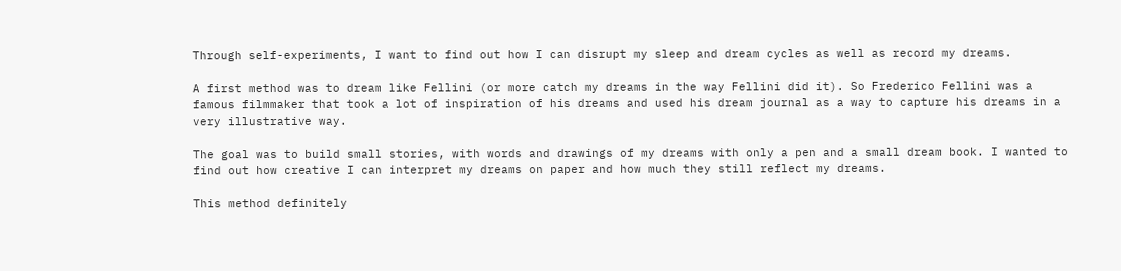Through self-experiments, I want to find out how I can disrupt my sleep and dream cycles as well as record my dreams.

A first method was to dream like Fellini (or more catch my dreams in the way Fellini did it). So Frederico Fellini was a famous filmmaker that took a lot of inspiration of his dreams and used his dream journal as a way to capture his dreams in a very illustrative way.

The goal was to build small stories, with words and drawings of my dreams with only a pen and a small dream book. I wanted to find out how creative I can interpret my dreams on paper and how much they still reflect my dreams.

This method definitely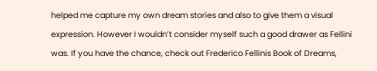helped me capture my own dream stories and also to give them a visual expression. However I wouldn’t consider myself such a good drawer as Fellini was. If you have the chance, check out Frederico Fellinis Book of Dreams,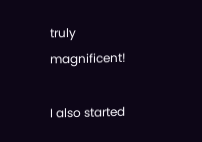truly magnificent!

I also started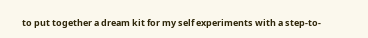to put together a dream kit for my self experiments with a step-to-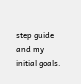step guide and my initial goals.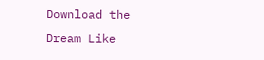Download the Dream Like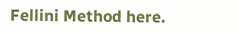Fellini Method here.